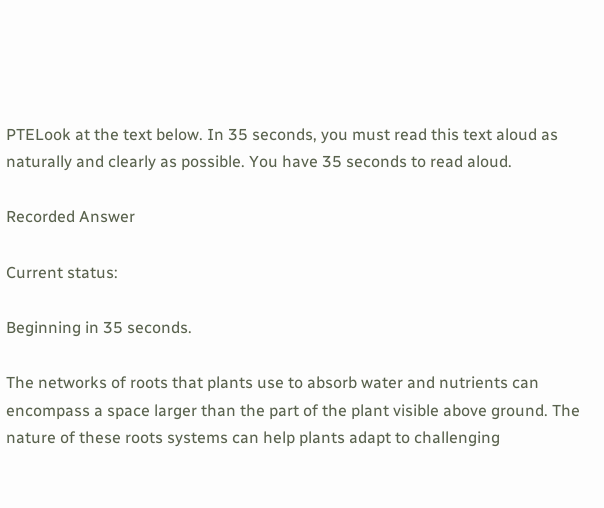PTELook at the text below. In 35 seconds, you must read this text aloud as naturally and clearly as possible. You have 35 seconds to read aloud.

Recorded Answer

Current status:

Beginning in 35 seconds.

The networks of roots that plants use to absorb water and nutrients can encompass a space larger than the part of the plant visible above ground. The nature of these roots systems can help plants adapt to challenging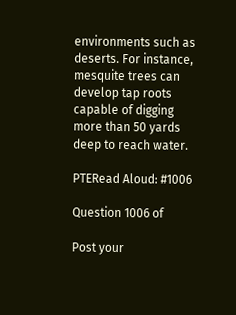environments such as deserts. For instance, mesquite trees can develop tap roots capable of digging more than 50 yards deep to reach water.

PTERead Aloud: #1006

Question 1006 of

Post your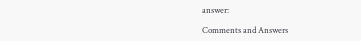answer:

Comments and Answers